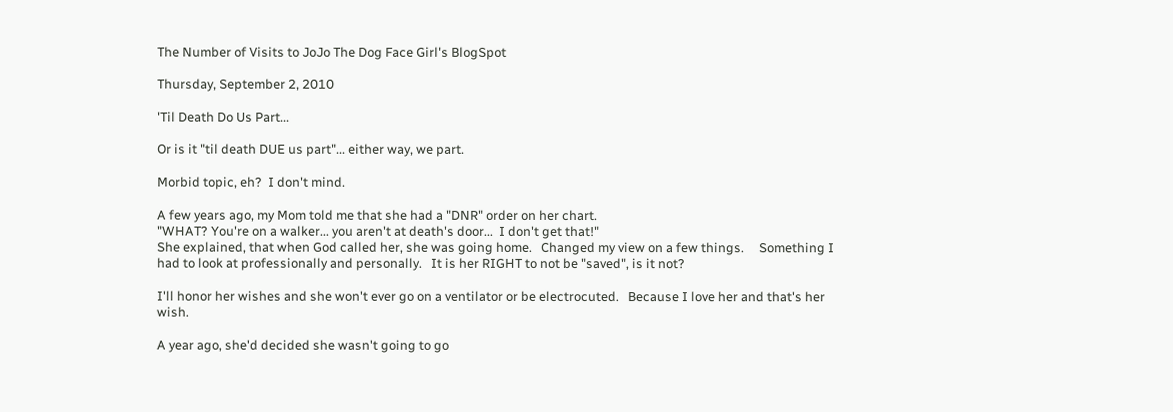The Number of Visits to JoJo The Dog Face Girl's BlogSpot

Thursday, September 2, 2010

'Til Death Do Us Part...

Or is it "til death DUE us part"... either way, we part.

Morbid topic, eh?  I don't mind.

A few years ago, my Mom told me that she had a "DNR" order on her chart.
"WHAT? You're on a walker... you aren't at death's door...  I don't get that!"
She explained, that when God called her, she was going home.   Changed my view on a few things.     Something I had to look at professionally and personally.   It is her RIGHT to not be "saved", is it not?

I'll honor her wishes and she won't ever go on a ventilator or be electrocuted.   Because I love her and that's her wish.

A year ago, she'd decided she wasn't going to go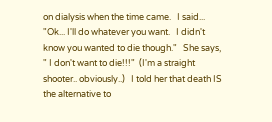on dialysis when the time came.   I said... "Ok... I'll do whatever you want.   I didn't know you wanted to die though."   She says, " I don't want to die!!!"  (I'm a straight shooter.. obviously..)   I told her that death IS the alternative to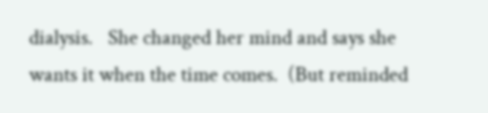dialysis.   She changed her mind and says she wants it when the time comes.  (But reminded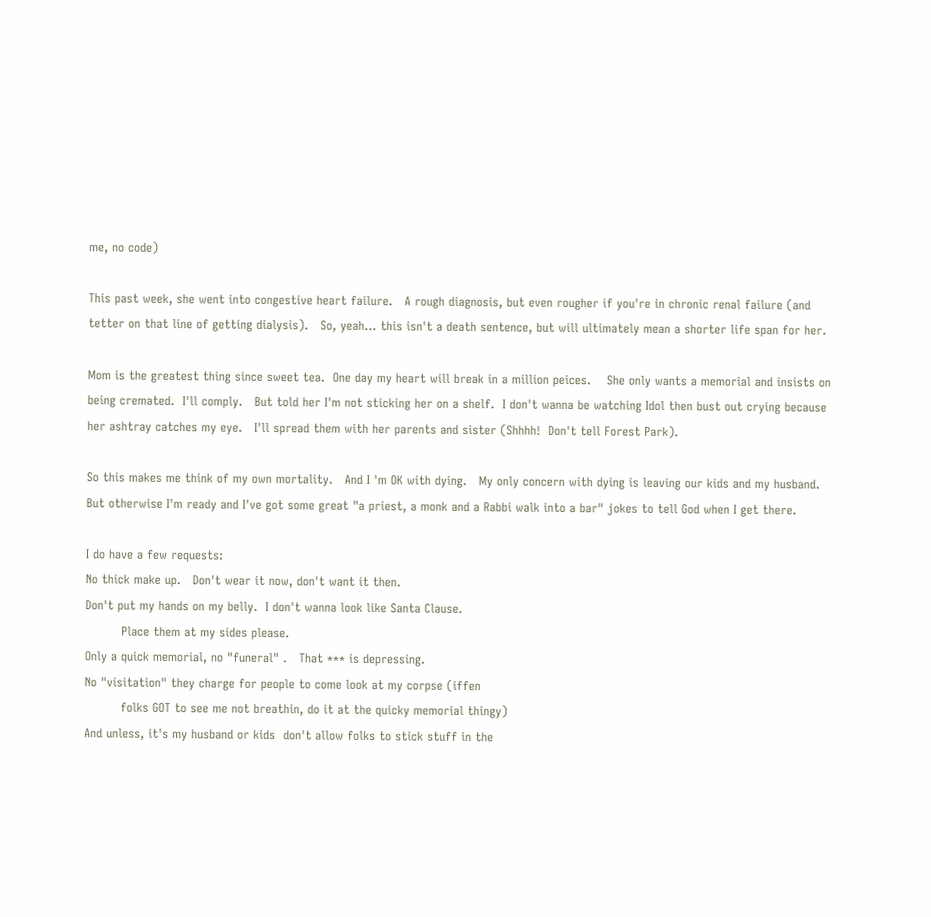me, no code)

This past week, she went into congestive heart failure.   A rough diagnosis, but even rougher if you're in chronic renal failure (and tetter on that line of getting dialysis).   So, yeah... this isn't a death sentence, but will ultimately mean a shorter life span for her.

Mom is the greatest thing since sweet tea.  One day my heart will break in a million peices.    She only wants a memorial and insists on being cremated.  I'll comply.   But told her I'm not sticking her on a shelf.  I don't wanna be watching Idol then bust out crying because her ashtray catches my eye.   I'll spread them with her parents and sister (Shhhh!  Don't tell Forest Park).

So this makes me think of my own mortality.   And I 'm OK with dying.   My only concern with dying is leaving our kids and my husband.   But otherwise I'm ready and I've got some great "a priest, a monk and a Rabbi walk into a bar" jokes to tell God when I get there.

I do have a few requests:
No thick make up.   Don't wear it now, don't want it then.
Don't put my hands on my belly.  I don't wanna look like Santa Clause.
         Place them at my sides please.
Only a quick memorial, no "funeral" .   That *** is depressing.
No "visitation" they charge for people to come look at my corpse (iffen
         folks GOT to see me not breathin, do it at the quicky memorial thingy)
And unless, it's my husband or kids  don't allow folks to stick stuff in the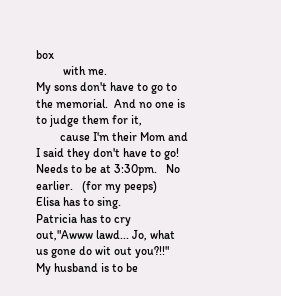box
         with me.
My sons don't have to go to the memorial.  And no one is to judge them for it,
        cause I'm their Mom and I said they don't have to go!
Needs to be at 3:30pm.   No earlier.   (for my peeps)
Elisa has to sing.
Patricia has to cry out,"Awww lawd... Jo, what us gone do wit out you?!!"
My husband is to be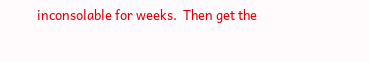inconsolable for weeks.  Then get the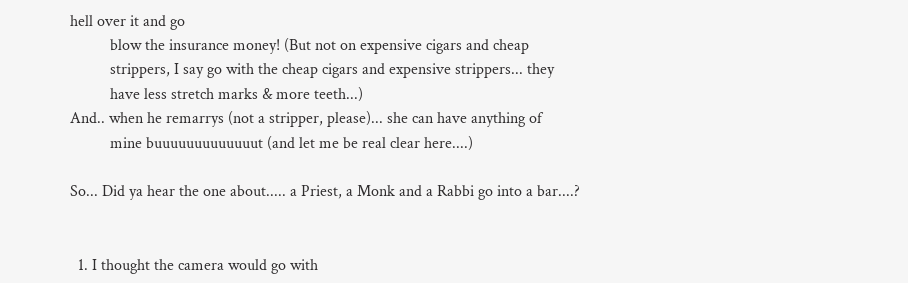hell over it and go
          blow the insurance money! (But not on expensive cigars and cheap
          strippers, I say go with the cheap cigars and expensive strippers... they
          have less stretch marks & more teeth...)
And.. when he remarrys (not a stripper, please)... she can have anything of
          mine buuuuuuuuuuuuut (and let me be real clear here....)

So... Did ya hear the one about..... a Priest, a Monk and a Rabbi go into a bar....?


  1. I thought the camera would go with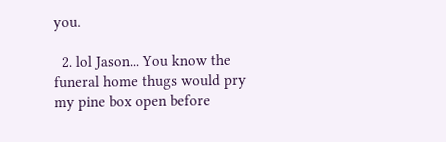you.

  2. lol Jason... You know the funeral home thugs would pry my pine box open before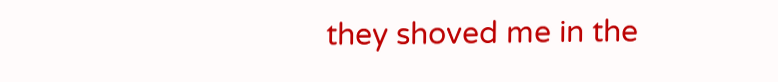they shoved me in the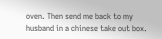oven. Then send me back to my husband in a chinese take out box.